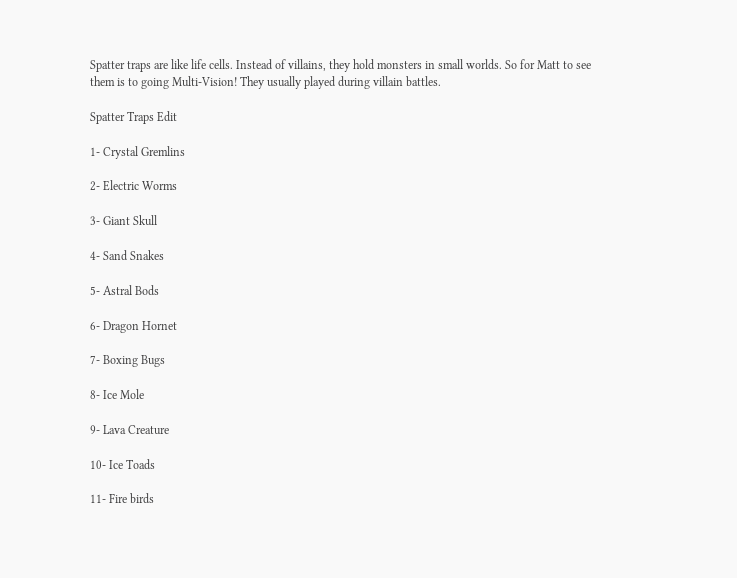Spatter traps are like life cells. Instead of villains, they hold monsters in small worlds. So for Matt to see them is to going Multi-Vision! They usually played during villain battles.

Spatter Traps Edit

1- Crystal Gremlins

2- Electric Worms

3- Giant Skull

4- Sand Snakes

5- Astral Bods

6- Dragon Hornet

7- Boxing Bugs

8- Ice Mole

9- Lava Creature

10- Ice Toads

11- Fire birds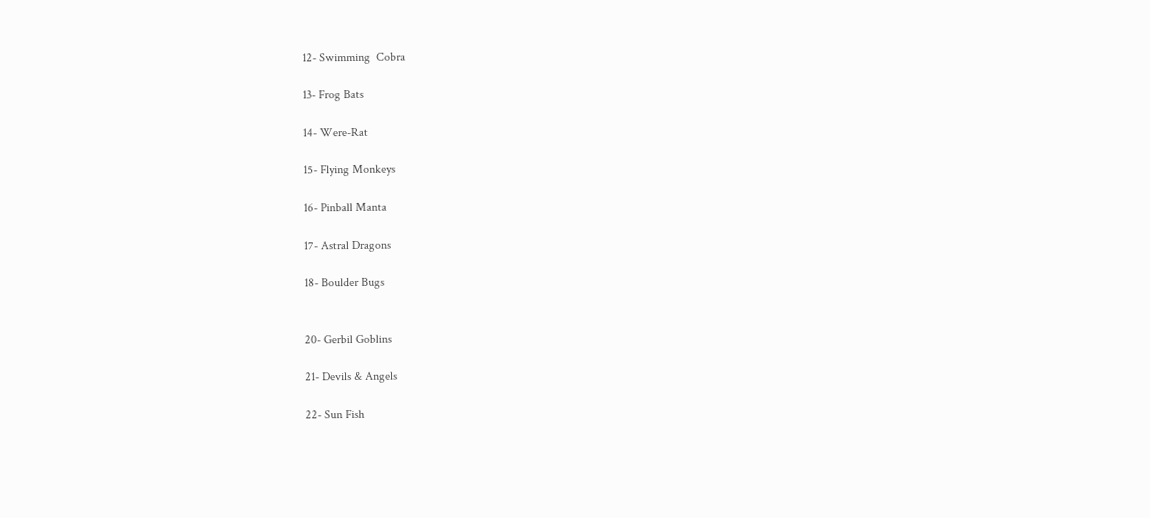12- Swimming  Cobra

13- Frog Bats

14- Were-Rat

15- Flying Monkeys

16- Pinball Manta

17- Astral Dragons

18- Boulder Bugs


20- Gerbil Goblins

21- Devils & Angels

22- Sun Fish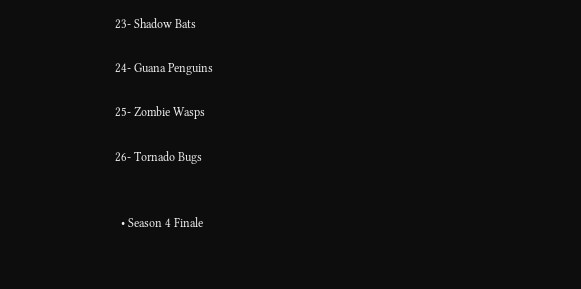23- Shadow Bats

24- Guana Penguins

25- Zombie Wasps

26- Tornado Bugs


  • Season 4 Finale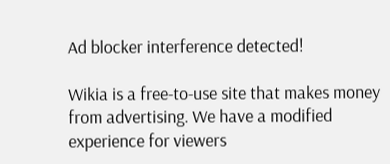Ad blocker interference detected!

Wikia is a free-to-use site that makes money from advertising. We have a modified experience for viewers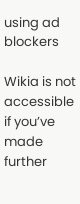using ad blockers

Wikia is not accessible if you’ve made further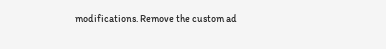modifications. Remove the custom ad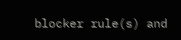blocker rule(s) and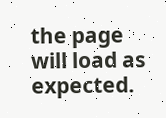the page will load as expected.